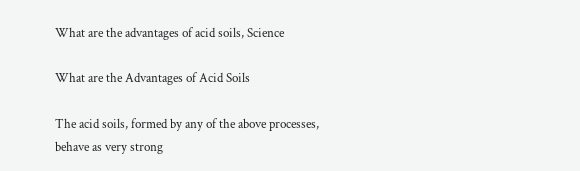What are the advantages of acid soils, Science

What are the Advantages of Acid Soils

The acid soils, formed by any of the above processes, behave as very strong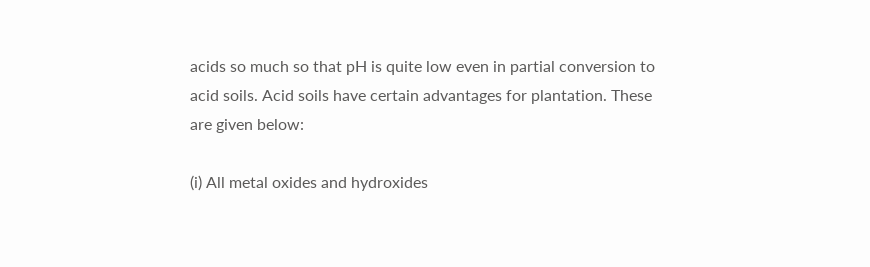acids so much so that pH is quite low even in partial conversion to acid soils. Acid soils have certain advantages for plantation. These are given below:

(i) All metal oxides and hydroxides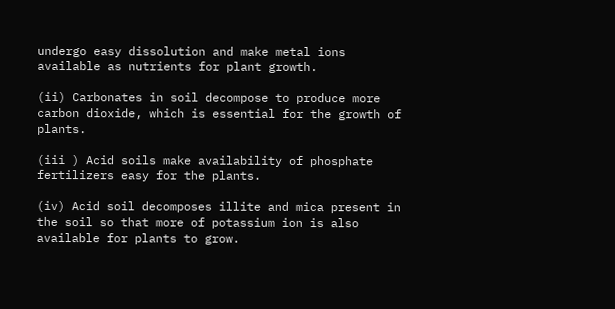undergo easy dissolution and make metal ions available as nutrients for plant growth.

(ii) Carbonates in soil decompose to produce more carbon dioxide, which is essential for the growth of plants.

(iii ) Acid soils make availability of phosphate fertilizers easy for the plants.

(iv) Acid soil decomposes illite and mica present in the soil so that more of potassium ion is also available for plants to grow.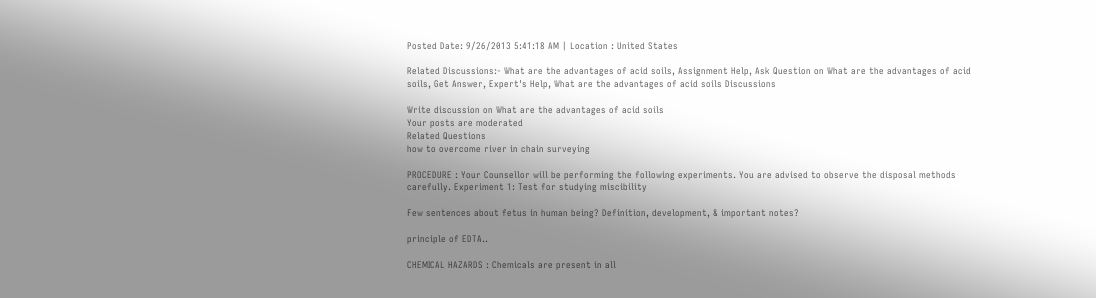Posted Date: 9/26/2013 5:41:18 AM | Location : United States

Related Discussions:- What are the advantages of acid soils, Assignment Help, Ask Question on What are the advantages of acid soils, Get Answer, Expert's Help, What are the advantages of acid soils Discussions

Write discussion on What are the advantages of acid soils
Your posts are moderated
Related Questions
how to overcome river in chain surveying

PROCEDURE : Your Counsellor will be performing the following experiments. You are advised to observe the disposal methods carefully. Experiment 1: Test for studying miscibility

Few sentences about fetus in human being? Definition, development, & important notes?

principle of EDTA..

CHEMICAL HAZARDS : Chemicals are present in all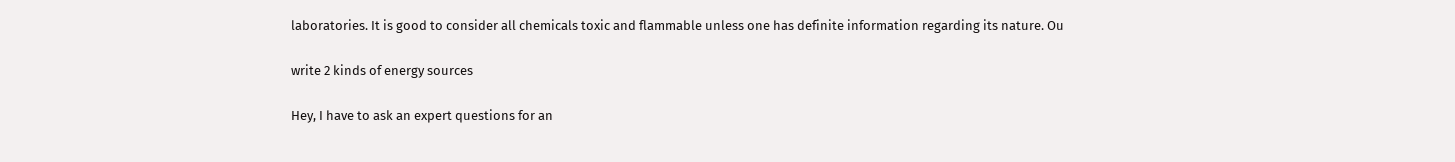laboratories. It is good to consider all chemicals toxic and flammable unless one has definite information regarding its nature. Ou

write 2 kinds of energy sources

Hey, I have to ask an expert questions for an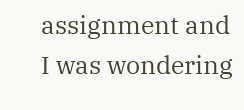assignment and I was wondering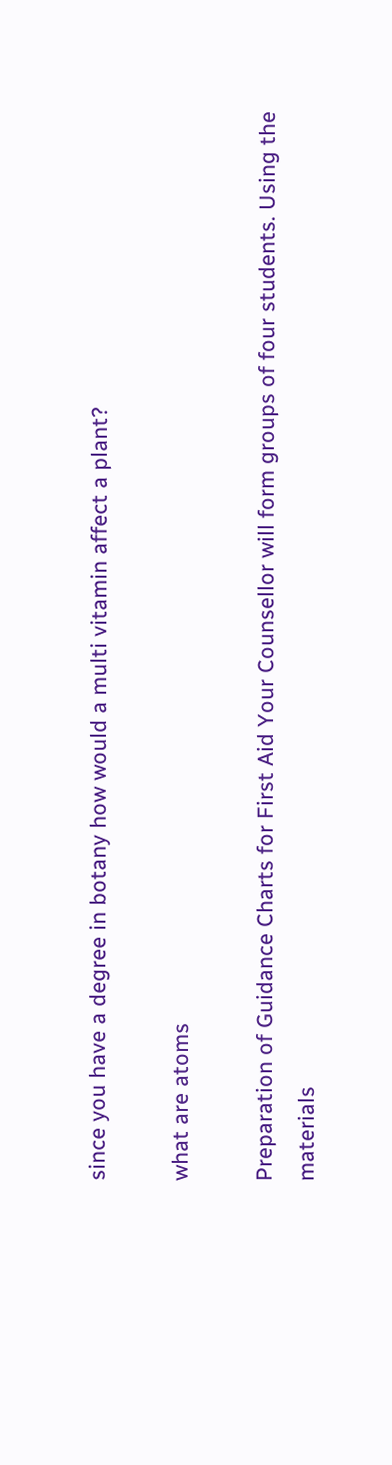since you have a degree in botany how would a multi vitamin affect a plant?

what are atoms

Preparation of Guidance Charts for First Aid Your Counsellor will form groups of four students. Using the materials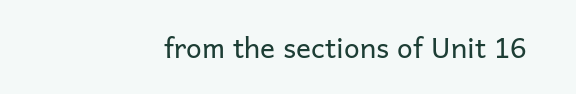from the sections of Unit 16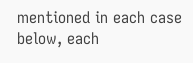mentioned in each case below, each